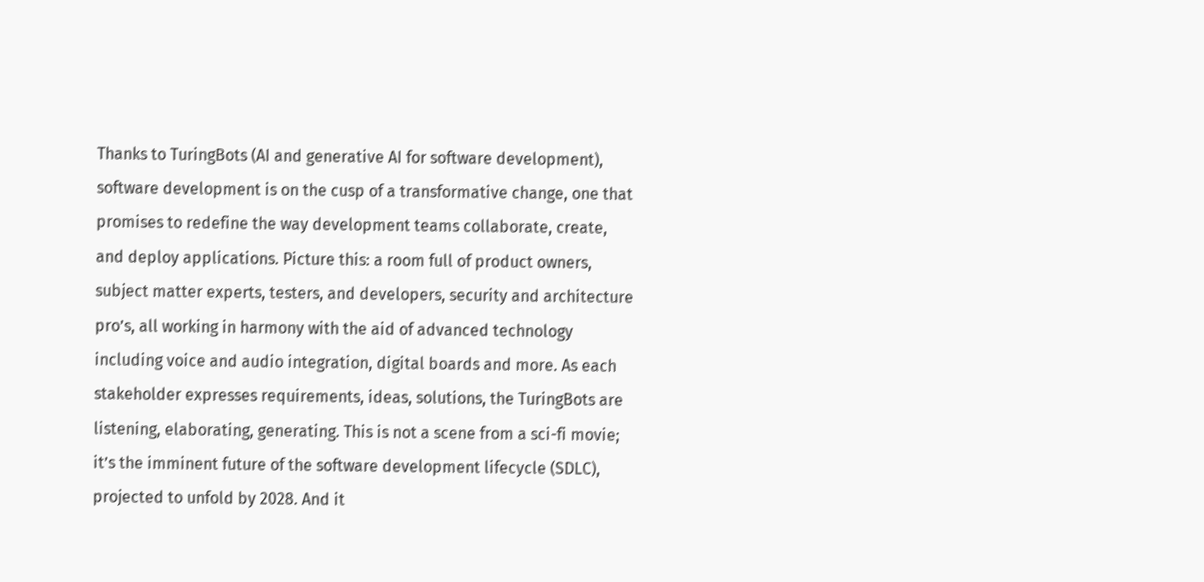Thanks to TuringBots (AI and generative AI for software development), software development is on the cusp of a transformative change, one that promises to redefine the way development teams collaborate, create, and deploy applications. Picture this: a room full of product owners, subject matter experts, testers, and developers, security and architecture pro’s, all working in harmony with the aid of advanced technology including voice and audio integration, digital boards and more. As each stakeholder expresses requirements, ideas, solutions, the TuringBots are listening, elaborating, generating. This is not a scene from a sci-fi movie; it’s the imminent future of the software development lifecycle (SDLC), projected to unfold by 2028. And it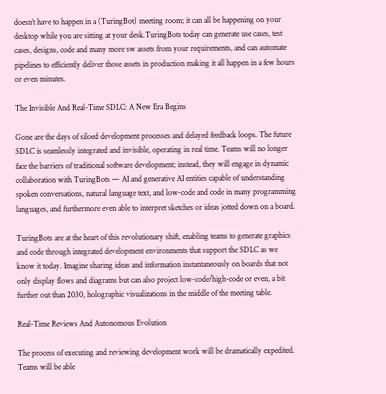doesn’t have to happen in a (TuringBot) meeting room; it can all be happening on your desktop while you are sitting at your desk.TuringBots today can generate use cases, test cases, designs, code and many more sw assets from your requirements, and can automate pipelines to efficiently deliver those assets in production making it all happen in a few hours or even minutes.

The Invisible And Real-Time SDLC: A New Era Begins

Gone are the days of siloed development processes and delayed feedback loops. The future SDLC is seamlessly integrated and invisible, operating in real time. Teams will no longer face the barriers of traditional software development; instead, they will engage in dynamic collaboration with TuringBots — AI and generative AI entities capable of understanding spoken conversations, natural language text, and low-code and code in many programming languages, and furthermore even able to interpret sketches or ideas jotted down on a board.

TuringBots are at the heart of this revolutionary shift, enabling teams to generate graphics and code through integrated development environments that support the SDLC as we know it today. Imagine sharing ideas and information instantaneously on boards that not only display flows and diagrams but can also project low-code/high-code or even, a bit further out than 2030, holographic visualizations in the middle of the meeting table.

Real-Time Reviews And Autonomous Evolution

The process of executing and reviewing development work will be dramatically expedited. Teams will be able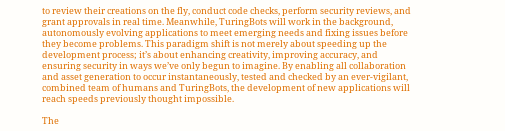to review their creations on the fly, conduct code checks, perform security reviews, and grant approvals in real time. Meanwhile, TuringBots will work in the background, autonomously evolving applications to meet emerging needs and fixing issues before they become problems. This paradigm shift is not merely about speeding up the development process; it’s about enhancing creativity, improving accuracy, and ensuring security in ways we’ve only begun to imagine. By enabling all collaboration and asset generation to occur instantaneously, tested and checked by an ever-vigilant, combined team of humans and TuringBots, the development of new applications will reach speeds previously thought impossible.

The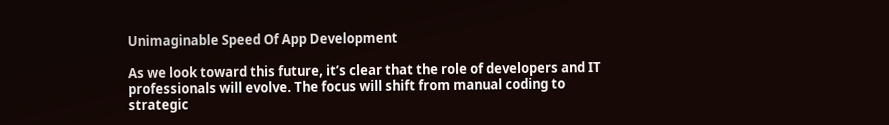Unimaginable Speed Of App Development

As we look toward this future, it’s clear that the role of developers and IT professionals will evolve. The focus will shift from manual coding to strategic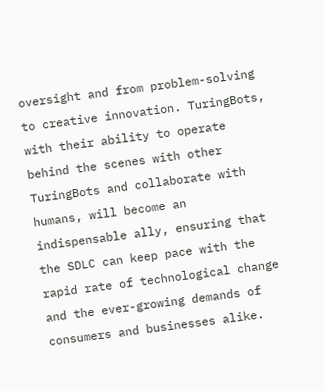oversight and from problem-solving to creative innovation. TuringBots, with their ability to operate behind the scenes with other TuringBots and collaborate with humans, will become an indispensable ally, ensuring that the SDLC can keep pace with the rapid rate of technological change and the ever-growing demands of consumers and businesses alike.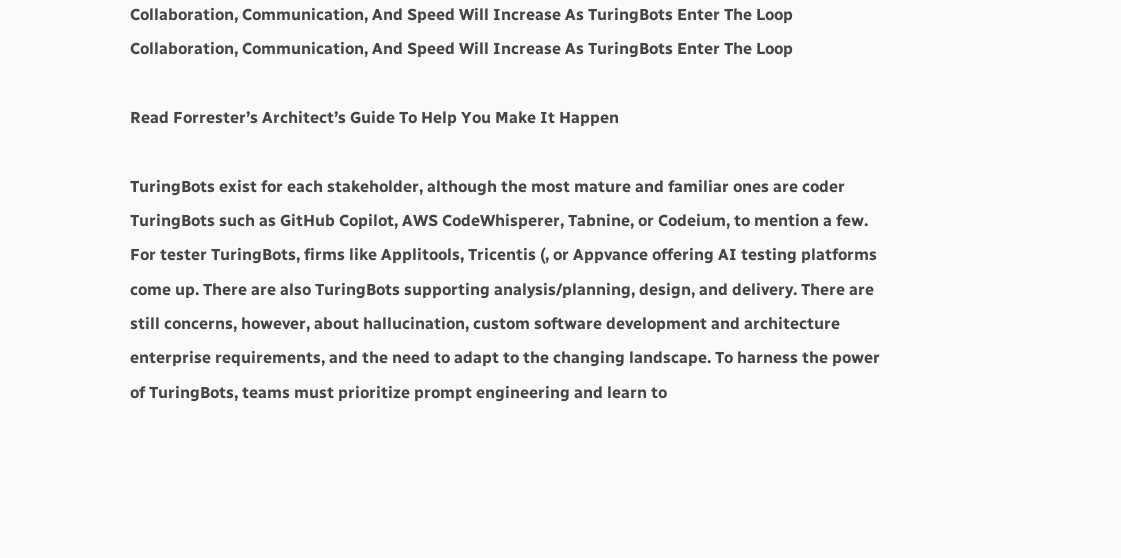Collaboration, Communication, And Speed Will Increase As TuringBots Enter The Loop
Collaboration, Communication, And Speed Will Increase As TuringBots Enter The Loop

Read Forrester’s Architect’s Guide To Help You Make It Happen

TuringBots exist for each stakeholder, although the most mature and familiar ones are coder TuringBots such as GitHub Copilot, AWS CodeWhisperer, Tabnine, or Codeium, to mention a few. For tester TuringBots, firms like Applitools, Tricentis (, or Appvance offering AI testing platforms come up. There are also TuringBots supporting analysis/planning, design, and delivery. There are still concerns, however, about hallucination, custom software development and architecture enterprise requirements, and the need to adapt to the changing landscape. To harness the power of TuringBots, teams must prioritize prompt engineering and learn to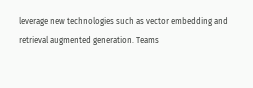leverage new technologies such as vector embedding and retrieval augmented generation. Teams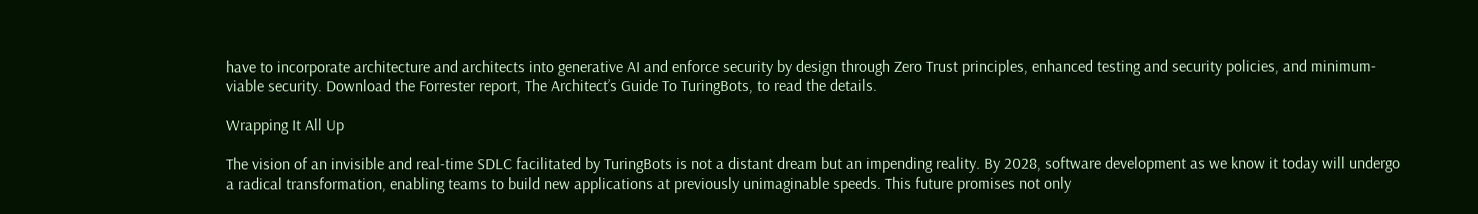have to incorporate architecture and architects into generative AI and enforce security by design through Zero Trust principles, enhanced testing and security policies, and minimum-viable security. Download the Forrester report, The Architect’s Guide To TuringBots, to read the details.

Wrapping It All Up

The vision of an invisible and real-time SDLC facilitated by TuringBots is not a distant dream but an impending reality. By 2028, software development as we know it today will undergo a radical transformation, enabling teams to build new applications at previously unimaginable speeds. This future promises not only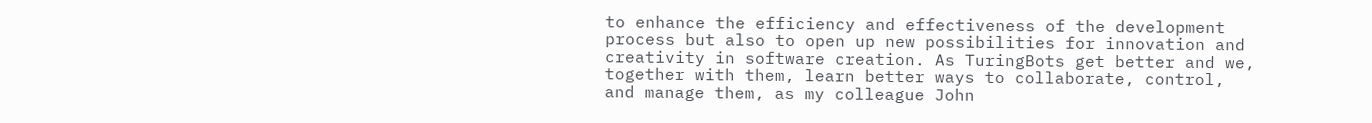to enhance the efficiency and effectiveness of the development process but also to open up new possibilities for innovation and creativity in software creation. As TuringBots get better and we, together with them, learn better ways to collaborate, control, and manage them, as my colleague John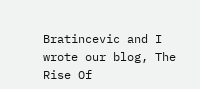Bratincevic and I wrote our blog, The Rise Of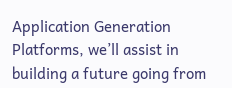Application Generation Platforms, we’ll assist in building a future going from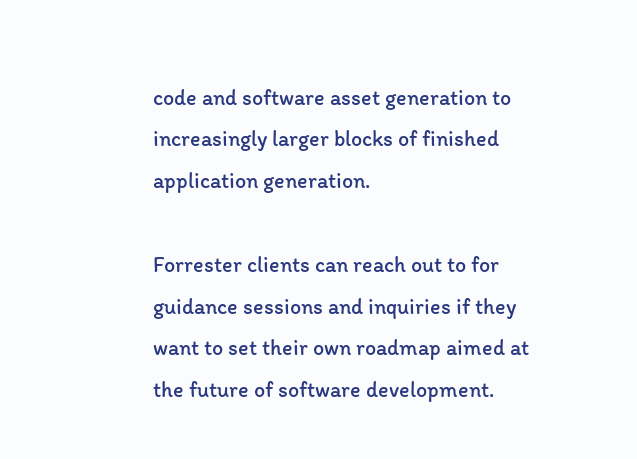code and software asset generation to increasingly larger blocks of finished application generation.

Forrester clients can reach out to for guidance sessions and inquiries if they want to set their own roadmap aimed at the future of software development.